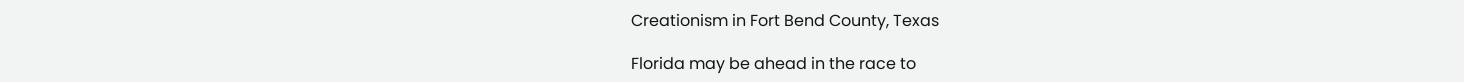Creationism in Fort Bend County, Texas

Florida may be ahead in the race to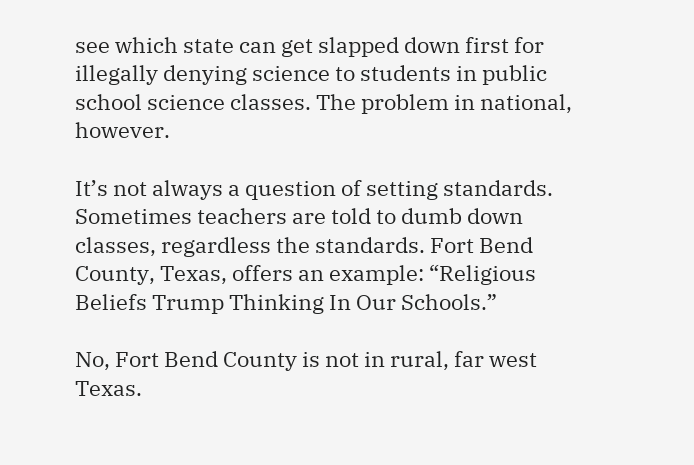see which state can get slapped down first for illegally denying science to students in public school science classes. The problem in national, however.

It’s not always a question of setting standards. Sometimes teachers are told to dumb down classes, regardless the standards. Fort Bend County, Texas, offers an example: “Religious Beliefs Trump Thinking In Our Schools.”

No, Fort Bend County is not in rural, far west Texas.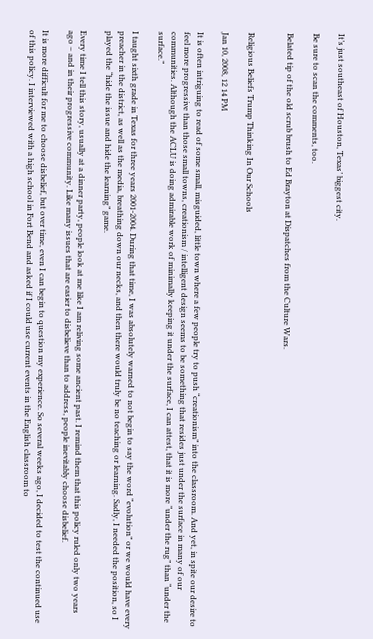It’s just southeast of Houston, Texas’ biggest city.

Be sure to scan the comments, too.

Belated tip of the old scrub brush to Ed Brayton at Dispatches from the Culture Wars.


Religious Beliefs Trump Thinking In Our Schools

Jan 10, 2008, 12 14 PM

It is often intriguing to read of some small, misguided, little town where a few people try to push “creationism” into the classroom. And yet, in spite our desire to feel more progressive than those small towns, creationism / intelligent design seems to be something that resides just under the surface in many of our communities. Although the ACLU is doing admirable work of minimally keeping it under the surface, I can attest, that it is more “under the rug” than “under the surface.”

I taught sixth grade in Texas for three years 2001-2004. During that time, I was absolutely warned to not begin to say the word “evolution” or we would have every preacher in the district, as well as the media, breathing down our necks, and then there would truly be no teaching or learning. Sadly, I needed the position, so I played the “hide the issue and hide the learning” game.

Every time I tell this story, usually at a dinner party, people look at me like I am reliving some ancient past. I remind them that this policy ruled only two years ago – and in their progressive community. Like many issues that are easier to disbelieve than to address, people inevitably choose disbelief.

It is more difficult for me to choose disbelief, but over time, even I can begin to question my experience. So several weeks ago, I decided to test the continued use of this policy. I interviewed with a high school in Fort Bend and asked if I could use current events in the English classroom to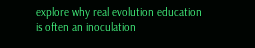explore why real evolution education is often an inoculation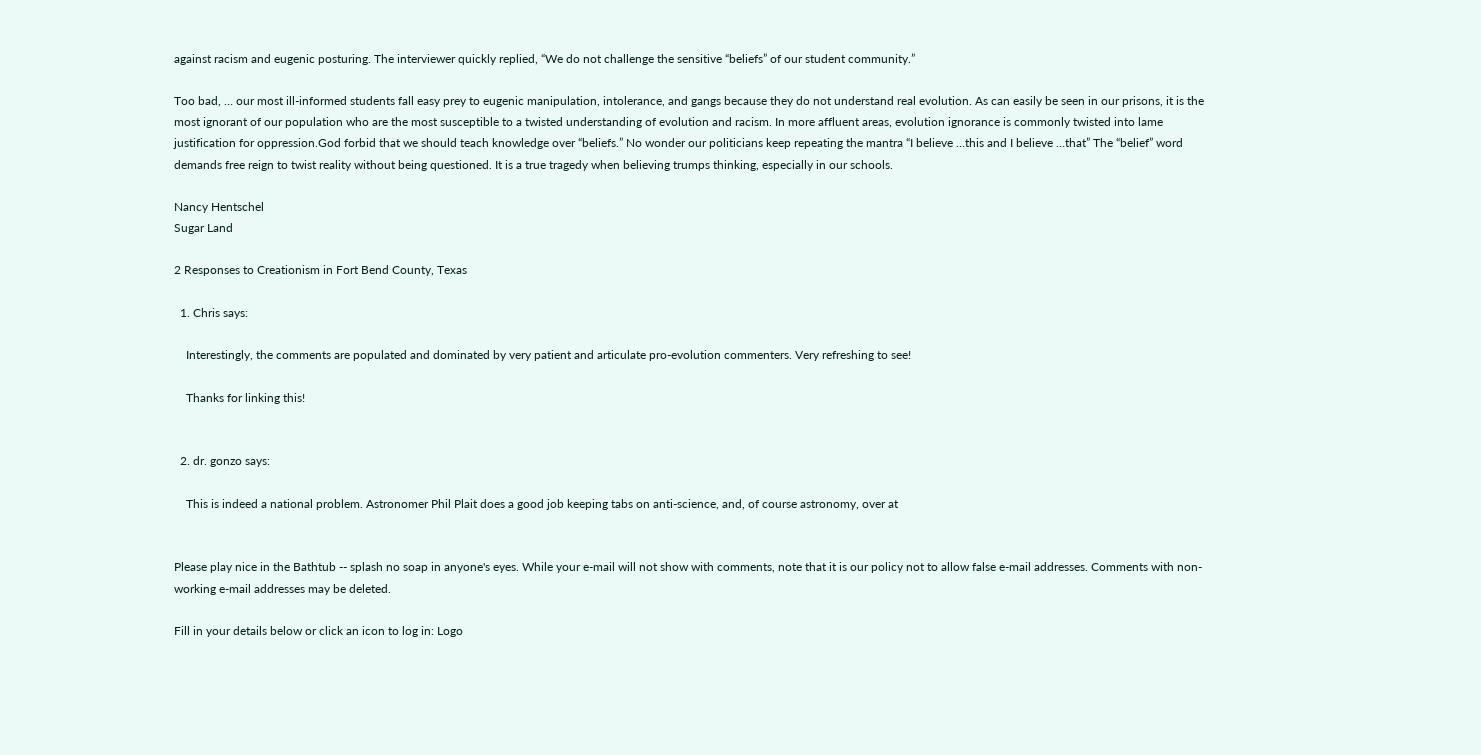against racism and eugenic posturing. The interviewer quickly replied, “We do not challenge the sensitive “beliefs” of our student community.”

Too bad, … our most ill-informed students fall easy prey to eugenic manipulation, intolerance, and gangs because they do not understand real evolution. As can easily be seen in our prisons, it is the most ignorant of our population who are the most susceptible to a twisted understanding of evolution and racism. In more affluent areas, evolution ignorance is commonly twisted into lame justification for oppression.God forbid that we should teach knowledge over “beliefs.” No wonder our politicians keep repeating the mantra “I believe …this and I believe …that” The “belief” word demands free reign to twist reality without being questioned. It is a true tragedy when believing trumps thinking, especially in our schools.

Nancy Hentschel
Sugar Land

2 Responses to Creationism in Fort Bend County, Texas

  1. Chris says:

    Interestingly, the comments are populated and dominated by very patient and articulate pro-evolution commenters. Very refreshing to see!

    Thanks for linking this!


  2. dr. gonzo says:

    This is indeed a national problem. Astronomer Phil Plait does a good job keeping tabs on anti-science, and, of course astronomy, over at


Please play nice in the Bathtub -- splash no soap in anyone's eyes. While your e-mail will not show with comments, note that it is our policy not to allow false e-mail addresses. Comments with non-working e-mail addresses may be deleted.

Fill in your details below or click an icon to log in: Logo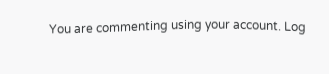You are commenting using your account. Log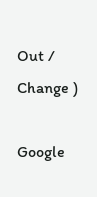Out /  Change )

Google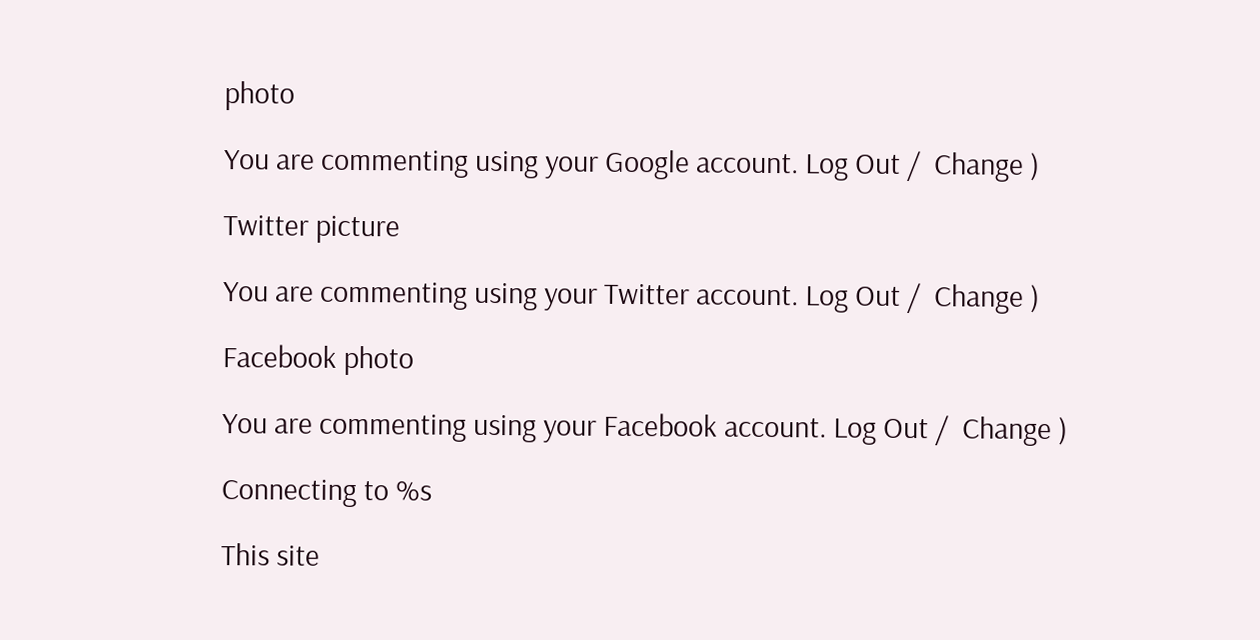photo

You are commenting using your Google account. Log Out /  Change )

Twitter picture

You are commenting using your Twitter account. Log Out /  Change )

Facebook photo

You are commenting using your Facebook account. Log Out /  Change )

Connecting to %s

This site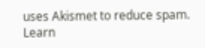uses Akismet to reduce spam. Learn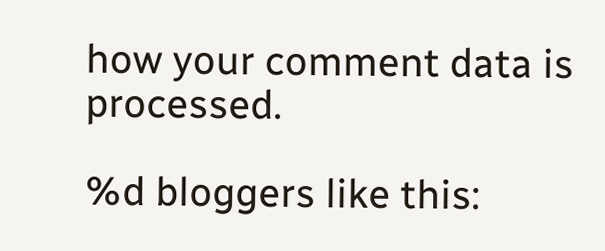how your comment data is processed.

%d bloggers like this: